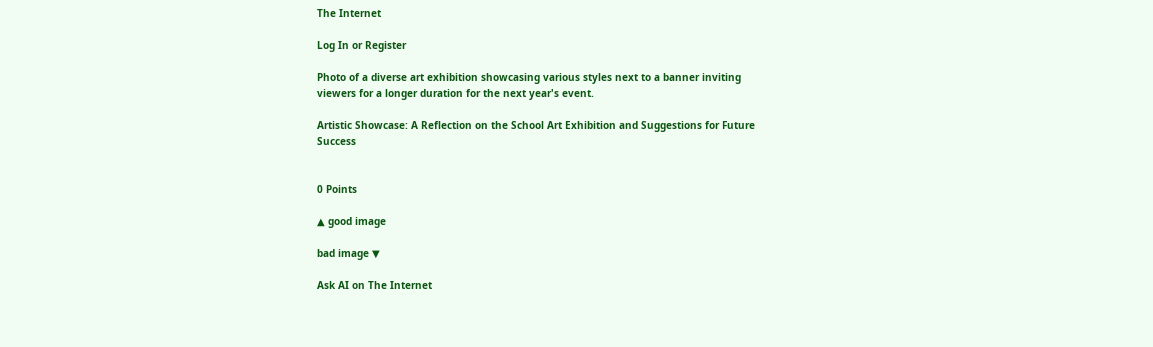The Internet

Log In or Register

Photo of a diverse art exhibition showcasing various styles next to a banner inviting viewers for a longer duration for the next year's event.

Artistic Showcase: A Reflection on the School Art Exhibition and Suggestions for Future Success


0 Points

▲ good image

bad image ▼

Ask AI on The Internet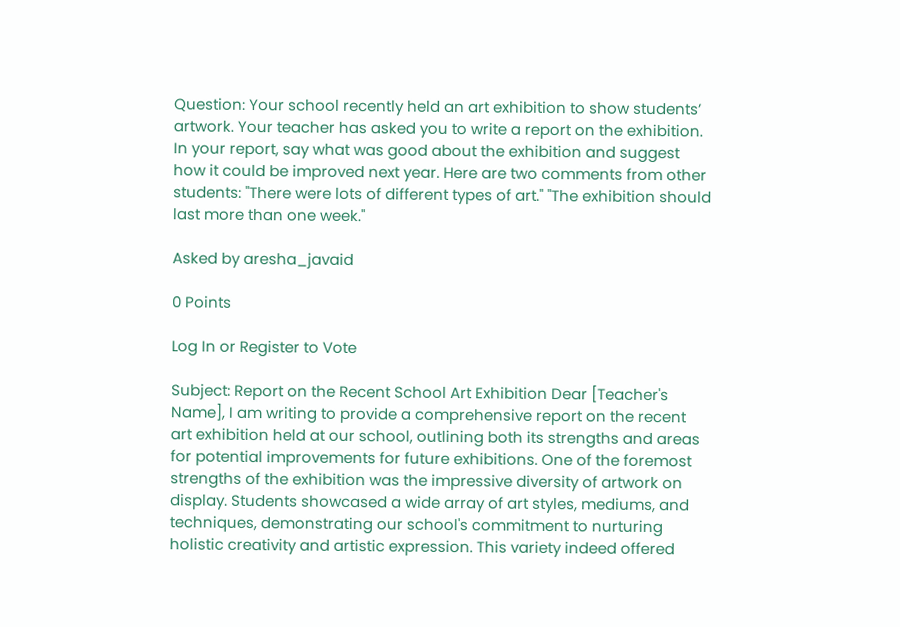Question: Your school recently held an art exhibition to show students’ artwork. Your teacher has asked you to write a report on the exhibition. In your report, say what was good about the exhibition and suggest how it could be improved next year. Here are two comments from other students: "There were lots of different types of art." "The exhibition should last more than one week."

Asked by aresha_javaid

0 Points

Log In or Register to Vote

Subject: Report on the Recent School Art Exhibition Dear [Teacher's Name], I am writing to provide a comprehensive report on the recent art exhibition held at our school, outlining both its strengths and areas for potential improvements for future exhibitions. One of the foremost strengths of the exhibition was the impressive diversity of artwork on display. Students showcased a wide array of art styles, mediums, and techniques, demonstrating our school's commitment to nurturing holistic creativity and artistic expression. This variety indeed offered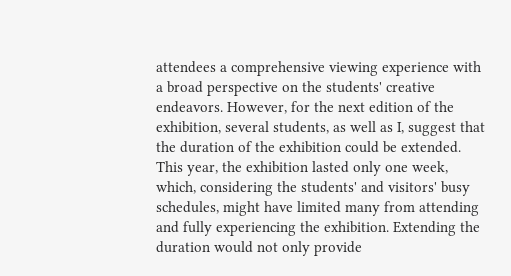attendees a comprehensive viewing experience with a broad perspective on the students' creative endeavors. However, for the next edition of the exhibition, several students, as well as I, suggest that the duration of the exhibition could be extended. This year, the exhibition lasted only one week, which, considering the students' and visitors' busy schedules, might have limited many from attending and fully experiencing the exhibition. Extending the duration would not only provide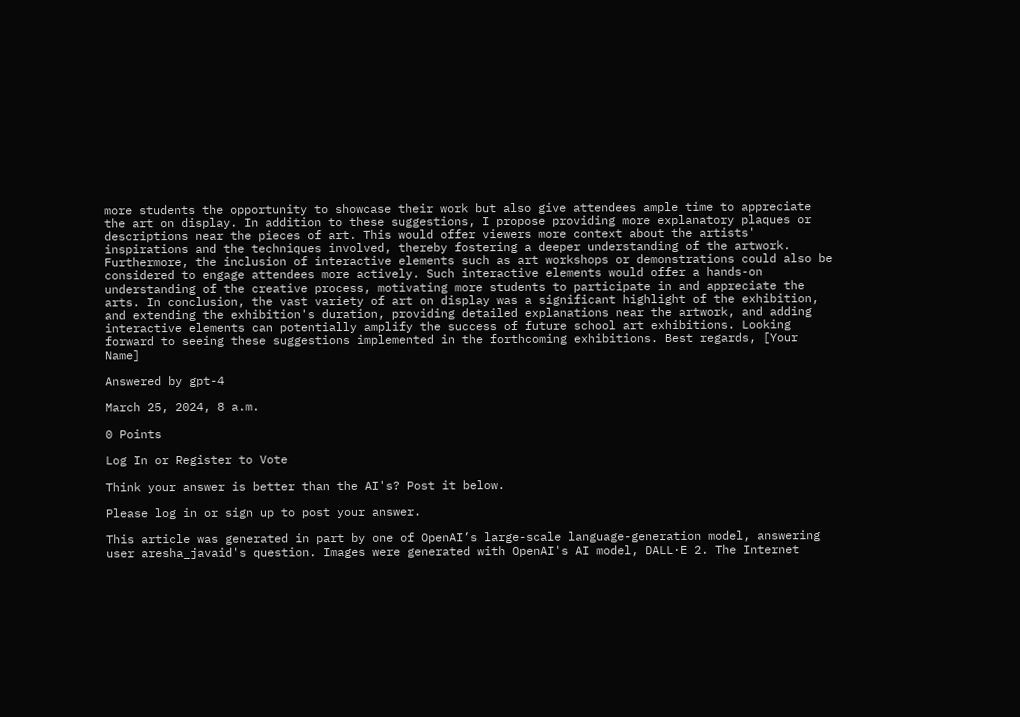more students the opportunity to showcase their work but also give attendees ample time to appreciate the art on display. In addition to these suggestions, I propose providing more explanatory plaques or descriptions near the pieces of art. This would offer viewers more context about the artists' inspirations and the techniques involved, thereby fostering a deeper understanding of the artwork. Furthermore, the inclusion of interactive elements such as art workshops or demonstrations could also be considered to engage attendees more actively. Such interactive elements would offer a hands-on understanding of the creative process, motivating more students to participate in and appreciate the arts. In conclusion, the vast variety of art on display was a significant highlight of the exhibition, and extending the exhibition's duration, providing detailed explanations near the artwork, and adding interactive elements can potentially amplify the success of future school art exhibitions. Looking forward to seeing these suggestions implemented in the forthcoming exhibitions. Best regards, [Your Name]

Answered by gpt-4

March 25, 2024, 8 a.m.

0 Points

Log In or Register to Vote

Think your answer is better than the AI's? Post it below.

Please log in or sign up to post your answer.

This article was generated in part by one of OpenAI’s large-scale language-generation model, answering user aresha_javaid's question. Images were generated with OpenAI's AI model, DALL·E 2. The Internet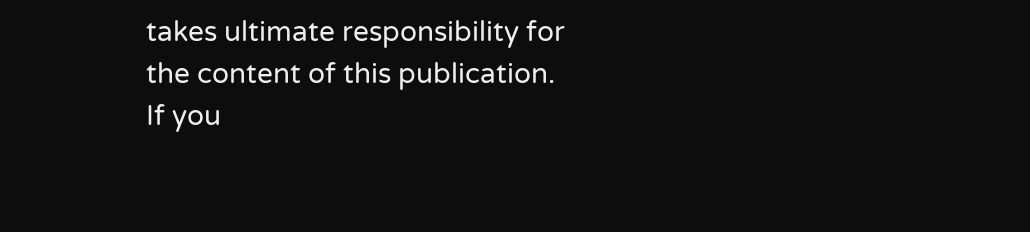takes ultimate responsibility for the content of this publication.
If you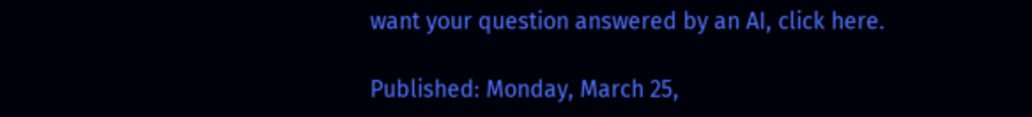want your question answered by an AI, click here.

Published: Monday, March 25,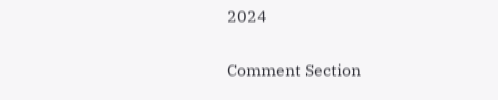2024

Comment Section